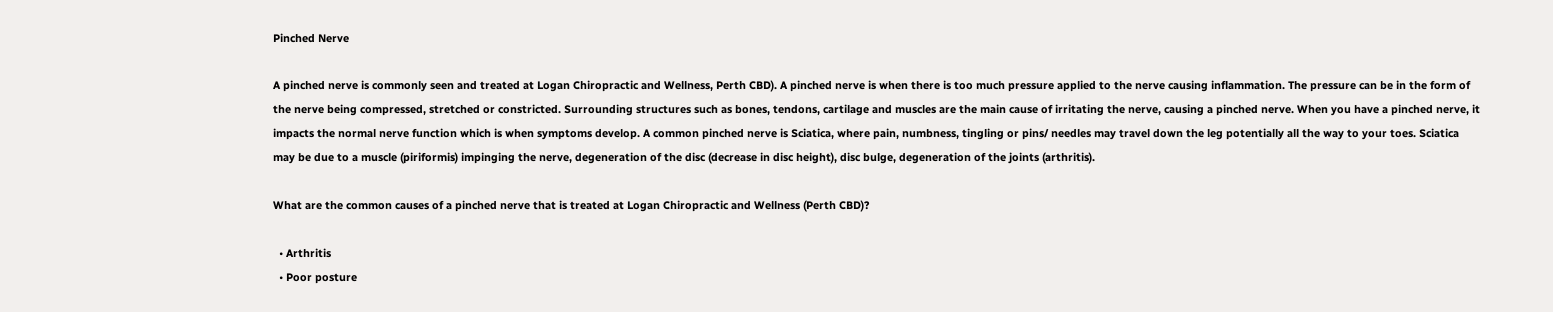Pinched Nerve

A pinched nerve is commonly seen and treated at Logan Chiropractic and Wellness, Perth CBD). A pinched nerve is when there is too much pressure applied to the nerve causing inflammation. The pressure can be in the form of the nerve being compressed, stretched or constricted. Surrounding structures such as bones, tendons, cartilage and muscles are the main cause of irritating the nerve, causing a pinched nerve. When you have a pinched nerve, it impacts the normal nerve function which is when symptoms develop. A common pinched nerve is Sciatica, where pain, numbness, tingling or pins/ needles may travel down the leg potentially all the way to your toes. Sciatica may be due to a muscle (piriformis) impinging the nerve, degeneration of the disc (decrease in disc height), disc bulge, degeneration of the joints (arthritis).

What are the common causes of a pinched nerve that is treated at Logan Chiropractic and Wellness (Perth CBD)?

  • Arthritis
  • Poor posture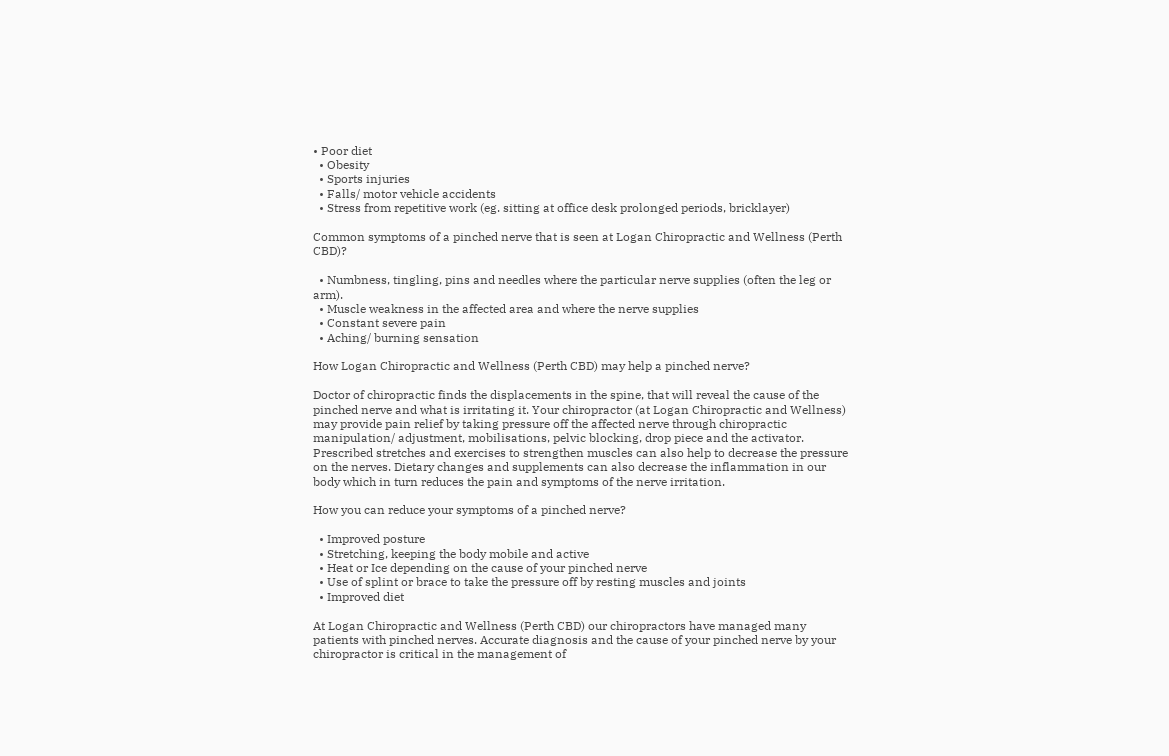• Poor diet
  • Obesity
  • Sports injuries
  • Falls/ motor vehicle accidents
  • Stress from repetitive work (eg. sitting at office desk prolonged periods, bricklayer)

Common symptoms of a pinched nerve that is seen at Logan Chiropractic and Wellness (Perth CBD)?

  • Numbness, tingling, pins and needles where the particular nerve supplies (often the leg or arm).
  • Muscle weakness in the affected area and where the nerve supplies
  • Constant severe pain
  • Aching/ burning sensation

How Logan Chiropractic and Wellness (Perth CBD) may help a pinched nerve?

Doctor of chiropractic finds the displacements in the spine, that will reveal the cause of the pinched nerve and what is irritating it. Your chiropractor (at Logan Chiropractic and Wellness) may provide pain relief by taking pressure off the affected nerve through chiropractic manipulation/ adjustment, mobilisations, pelvic blocking, drop piece and the activator. Prescribed stretches and exercises to strengthen muscles can also help to decrease the pressure on the nerves. Dietary changes and supplements can also decrease the inflammation in our body which in turn reduces the pain and symptoms of the nerve irritation.

How you can reduce your symptoms of a pinched nerve?

  • Improved posture
  • Stretching, keeping the body mobile and active
  • Heat or Ice depending on the cause of your pinched nerve
  • Use of splint or brace to take the pressure off by resting muscles and joints
  • Improved diet

At Logan Chiropractic and Wellness (Perth CBD) our chiropractors have managed many patients with pinched nerves. Accurate diagnosis and the cause of your pinched nerve by your chiropractor is critical in the management of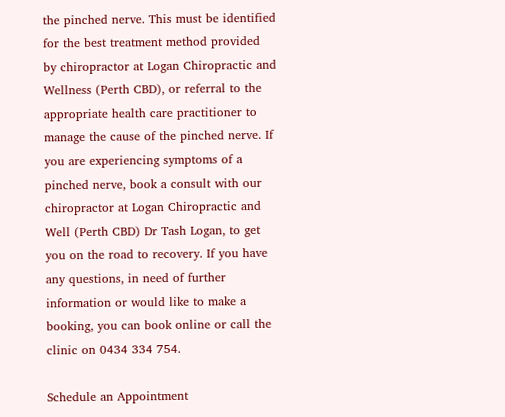the pinched nerve. This must be identified for the best treatment method provided by chiropractor at Logan Chiropractic and Wellness (Perth CBD), or referral to the appropriate health care practitioner to manage the cause of the pinched nerve. If you are experiencing symptoms of a pinched nerve, book a consult with our chiropractor at Logan Chiropractic and Well (Perth CBD) Dr Tash Logan, to get you on the road to recovery. If you have any questions, in need of further information or would like to make a booking, you can book online or call the clinic on 0434 334 754.

Schedule an Appointment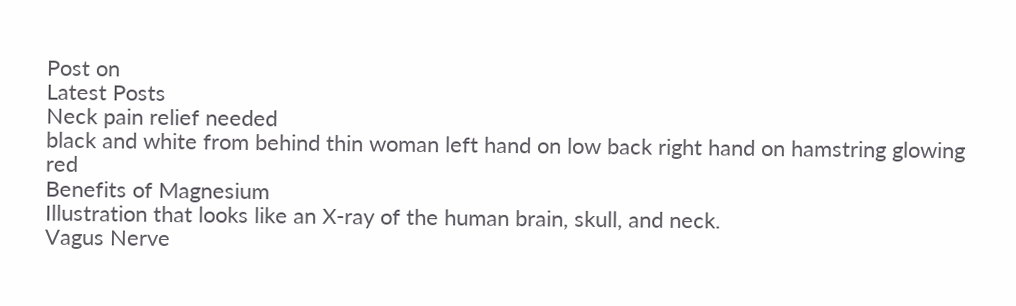Post on
Latest Posts
Neck pain relief needed
black and white from behind thin woman left hand on low back right hand on hamstring glowing red
Benefits of Magnesium
Illustration that looks like an X-ray of the human brain, skull, and neck.
Vagus Nerve